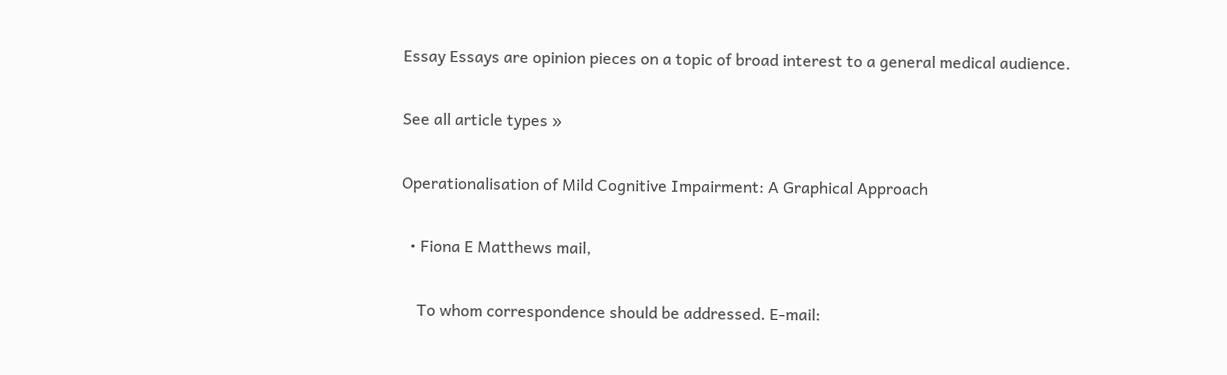Essay Essays are opinion pieces on a topic of broad interest to a general medical audience.

See all article types »

Operationalisation of Mild Cognitive Impairment: A Graphical Approach

  • Fiona E Matthews mail,

    To whom correspondence should be addressed. E-mail: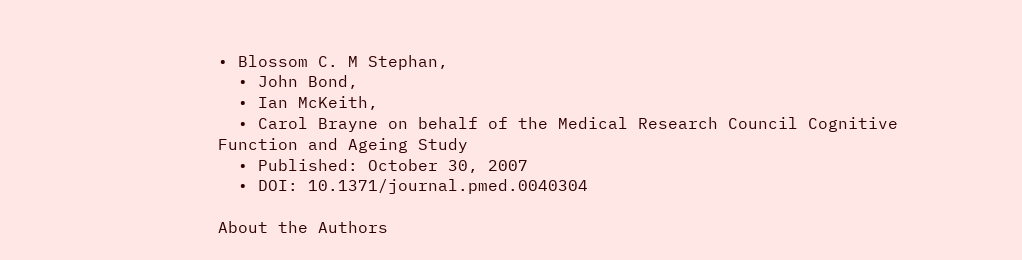• Blossom C. M Stephan,
  • John Bond,
  • Ian McKeith,
  • Carol Brayne on behalf of the Medical Research Council Cognitive Function and Ageing Study
  • Published: October 30, 2007
  • DOI: 10.1371/journal.pmed.0040304

About the Authors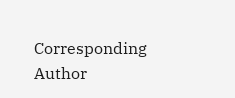Corresponding Author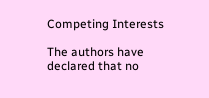Competing Interests

The authors have declared that no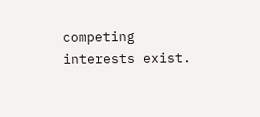competing interests exist.